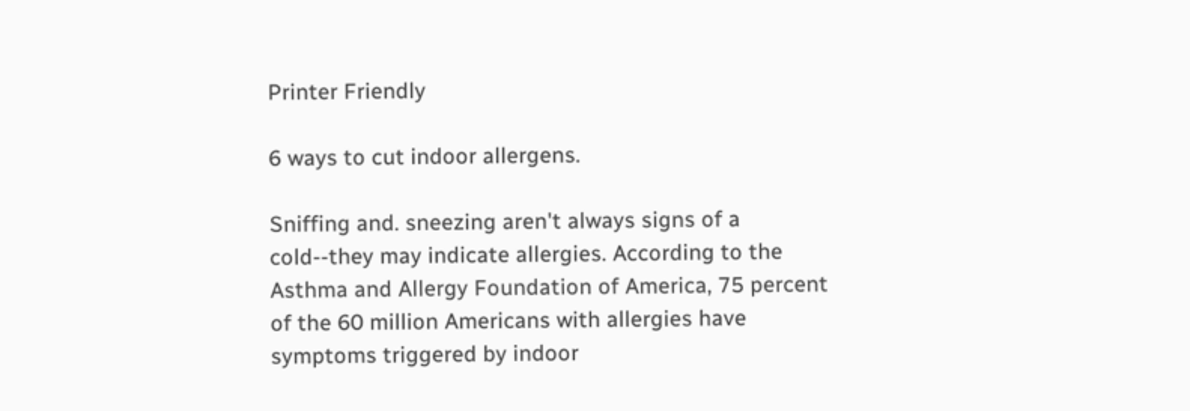Printer Friendly

6 ways to cut indoor allergens.

Sniffing and. sneezing aren't always signs of a cold--they may indicate allergies. According to the Asthma and Allergy Foundation of America, 75 percent of the 60 million Americans with allergies have symptoms triggered by indoor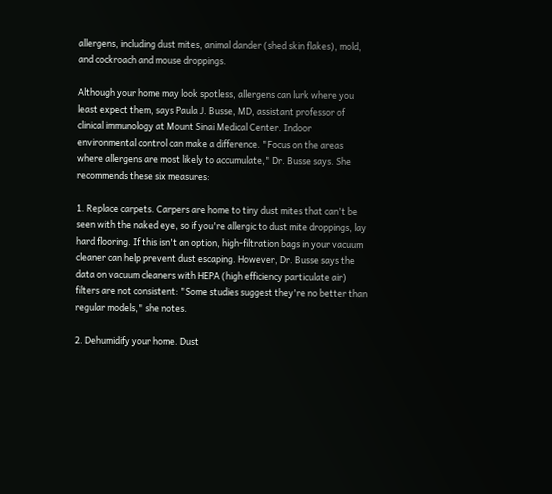allergens, including dust mites, animal dander (shed skin flakes), mold, and cockroach and mouse droppings.

Although your home may look spotless, allergens can lurk where you least expect them, says Paula J. Busse, MD, assistant professor of clinical immunology at Mount Sinai Medical Center. Indoor environmental control can make a difference. "Focus on the areas where allergens are most likely to accumulate," Dr. Busse says. She recommends these six measures:

1. Replace carpets. Carpers are home to tiny dust mites that can't be seen with the naked eye, so if you're allergic to dust mite droppings, lay hard flooring. If this isn't an option, high-filtration bags in your vacuum cleaner can help prevent dust escaping. However, Dr. Busse says the data on vacuum cleaners with HEPA (high efficiency particulate air) filters are not consistent: "Some studies suggest they're no better than regular models," she notes.

2. Dehumidify your home. Dust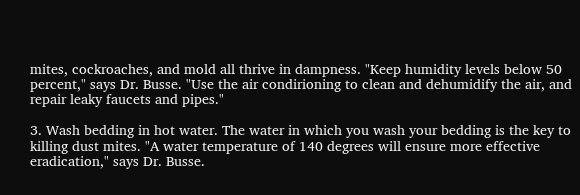mites, cockroaches, and mold all thrive in dampness. "Keep humidity levels below 50 percent," says Dr. Busse. "Use the air condirioning to clean and dehumidify the air, and repair leaky faucets and pipes."

3. Wash bedding in hot water. The water in which you wash your bedding is the key to killing dust mites. "A water temperature of 140 degrees will ensure more effective eradication," says Dr. Busse.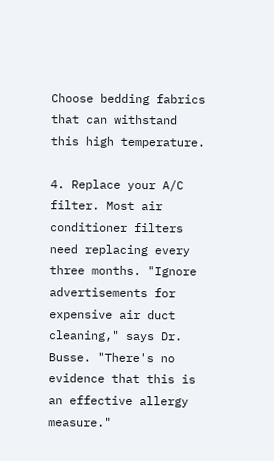Choose bedding fabrics that can withstand this high temperature.

4. Replace your A/C filter. Most air conditioner filters need replacing every three months. "Ignore advertisements for expensive air duct cleaning," says Dr. Busse. "There's no evidence that this is an effective allergy measure."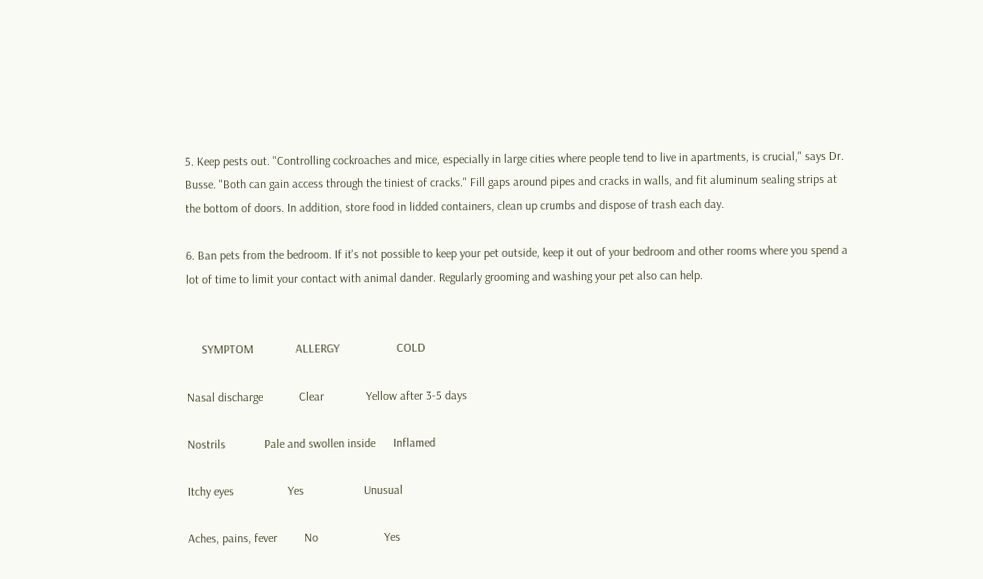5. Keep pests out. "Controlling cockroaches and mice, especially in large cities where people tend to live in apartments, is crucial," says Dr. Busse. "Both can gain access through the tiniest of cracks." Fill gaps around pipes and cracks in walls, and fit aluminum sealing strips at the bottom of doors. In addition, store food in lidded containers, clean up crumbs and dispose of trash each day.

6. Ban pets from the bedroom. If it's not possible to keep your pet outside, keep it out of your bedroom and other rooms where you spend a lot of time to limit your contact with animal dander. Regularly grooming and washing your pet also can help.


     SYMPTOM              ALLERGY                   COLD

Nasal discharge            Clear              Yellow after 3-5 days

Nostrils             Pale and swollen inside      Inflamed

Itchy eyes                  Yes                    Unusual

Aches, pains, fever         No                      Yes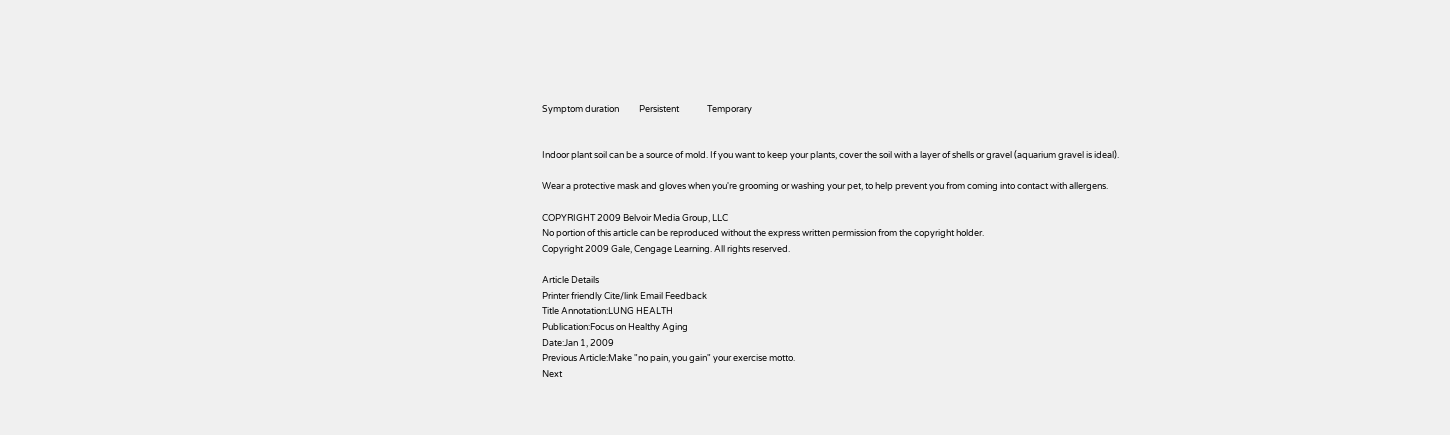Symptom duration          Persistent              Temporary


Indoor plant soil can be a source of mold. If you want to keep your plants, cover the soil with a layer of shells or gravel (aquarium gravel is ideal).

Wear a protective mask and gloves when you're grooming or washing your pet, to help prevent you from coming into contact with allergens.

COPYRIGHT 2009 Belvoir Media Group, LLC
No portion of this article can be reproduced without the express written permission from the copyright holder.
Copyright 2009 Gale, Cengage Learning. All rights reserved.

Article Details
Printer friendly Cite/link Email Feedback
Title Annotation:LUNG HEALTH
Publication:Focus on Healthy Aging
Date:Jan 1, 2009
Previous Article:Make "no pain, you gain" your exercise motto.
Next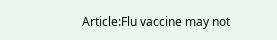Article:Flu vaccine may not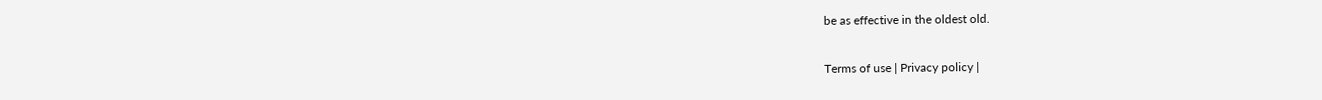be as effective in the oldest old.

Terms of use | Privacy policy |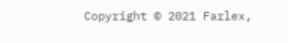Copyright © 2021 Farlex,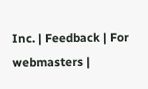Inc. | Feedback | For webmasters |